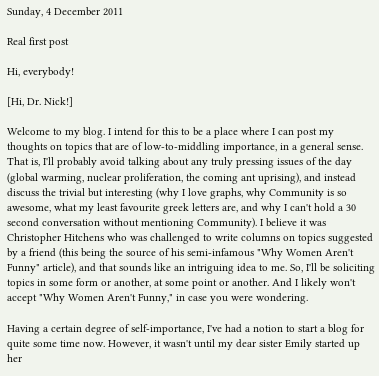Sunday, 4 December 2011

Real first post

Hi, everybody!

[Hi, Dr. Nick!]

Welcome to my blog. I intend for this to be a place where I can post my thoughts on topics that are of low-to-middling importance, in a general sense. That is, I'll probably avoid talking about any truly pressing issues of the day (global warming, nuclear proliferation, the coming ant uprising), and instead discuss the trivial but interesting (why I love graphs, why Community is so awesome, what my least favourite greek letters are, and why I can't hold a 30 second conversation without mentioning Community). I believe it was Christopher Hitchens who was challenged to write columns on topics suggested by a friend (this being the source of his semi-infamous "Why Women Aren't Funny" article), and that sounds like an intriguing idea to me. So, I'll be soliciting topics in some form or another, at some point or another. And I likely won't accept "Why Women Aren't Funny," in case you were wondering.

Having a certain degree of self-importance, I've had a notion to start a blog for quite some time now. However, it wasn't until my dear sister Emily started up her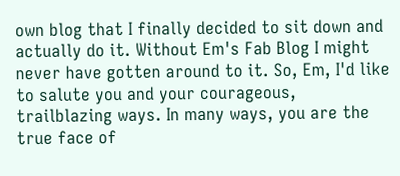own blog that I finally decided to sit down and actually do it. Without Em's Fab Blog I might never have gotten around to it. So, Em, I'd like to salute you and your courageous, trailblazing ways. In many ways, you are the true face of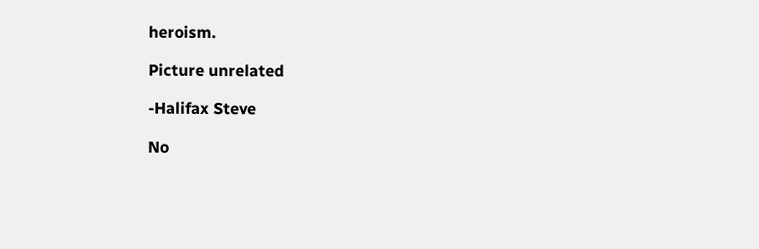heroism.

Picture unrelated

-Halifax Steve

No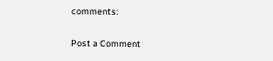comments:

Post a Comment